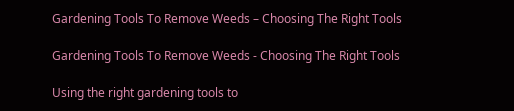Gardening Tools To Remove Weeds – Choosing The Right Tools

Gardening Tools To Remove Weeds - Choosing The Right Tools

Using the right gardening tools to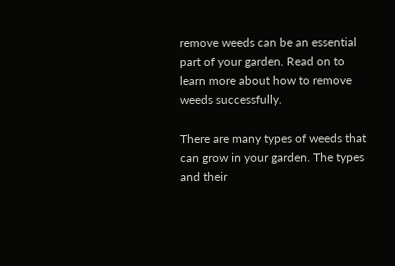remove weeds can be an essential part of your garden. Read on to learn more about how to remove weeds successfully.

There are many types of weeds that can grow in your garden. The types and their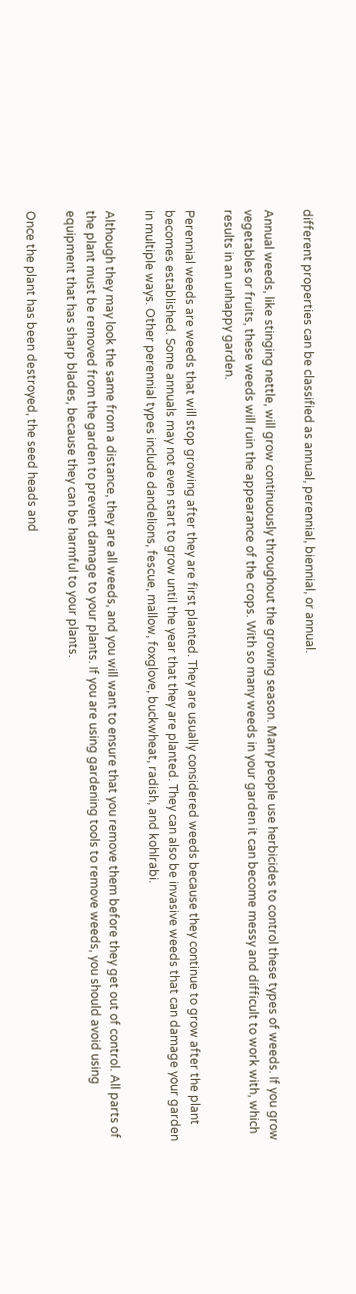different properties can be classified as annual, perennial, biennial, or annual.

Annual weeds, like stinging nettle, will grow continuously throughout the growing season. Many people use herbicides to control these types of weeds. If you grow vegetables or fruits, these weeds will ruin the appearance of the crops. With so many weeds in your garden it can become messy and difficult to work with, which results in an unhappy garden.

Perennial weeds are weeds that will stop growing after they are first planted. They are usually considered weeds because they continue to grow after the plant becomes established. Some annuals may not even start to grow until the year that they are planted. They can also be invasive weeds that can damage your garden in multiple ways. Other perennial types include dandelions, fescue, mallow, foxglove, buckwheat, radish, and kohlrabi.

Although they may look the same from a distance, they are all weeds, and you will want to ensure that you remove them before they get out of control. All parts of the plant must be removed from the garden to prevent damage to your plants. If you are using gardening tools to remove weeds, you should avoid using equipment that has sharp blades, because they can be harmful to your plants.

Once the plant has been destroyed, the seed heads and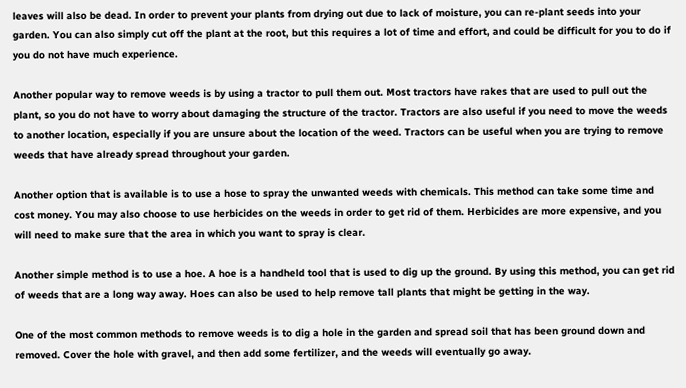leaves will also be dead. In order to prevent your plants from drying out due to lack of moisture, you can re-plant seeds into your garden. You can also simply cut off the plant at the root, but this requires a lot of time and effort, and could be difficult for you to do if you do not have much experience.

Another popular way to remove weeds is by using a tractor to pull them out. Most tractors have rakes that are used to pull out the plant, so you do not have to worry about damaging the structure of the tractor. Tractors are also useful if you need to move the weeds to another location, especially if you are unsure about the location of the weed. Tractors can be useful when you are trying to remove weeds that have already spread throughout your garden.

Another option that is available is to use a hose to spray the unwanted weeds with chemicals. This method can take some time and cost money. You may also choose to use herbicides on the weeds in order to get rid of them. Herbicides are more expensive, and you will need to make sure that the area in which you want to spray is clear.

Another simple method is to use a hoe. A hoe is a handheld tool that is used to dig up the ground. By using this method, you can get rid of weeds that are a long way away. Hoes can also be used to help remove tall plants that might be getting in the way.

One of the most common methods to remove weeds is to dig a hole in the garden and spread soil that has been ground down and removed. Cover the hole with gravel, and then add some fertilizer, and the weeds will eventually go away.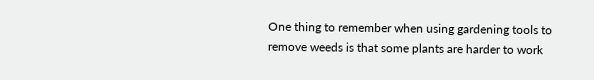One thing to remember when using gardening tools to remove weeds is that some plants are harder to work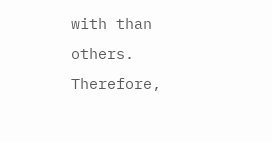with than others. Therefore,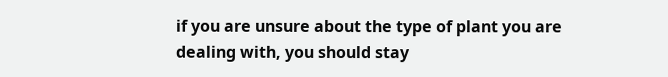if you are unsure about the type of plant you are dealing with, you should stay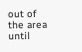out of the area until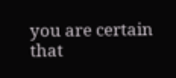you are certain that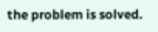the problem is solved.